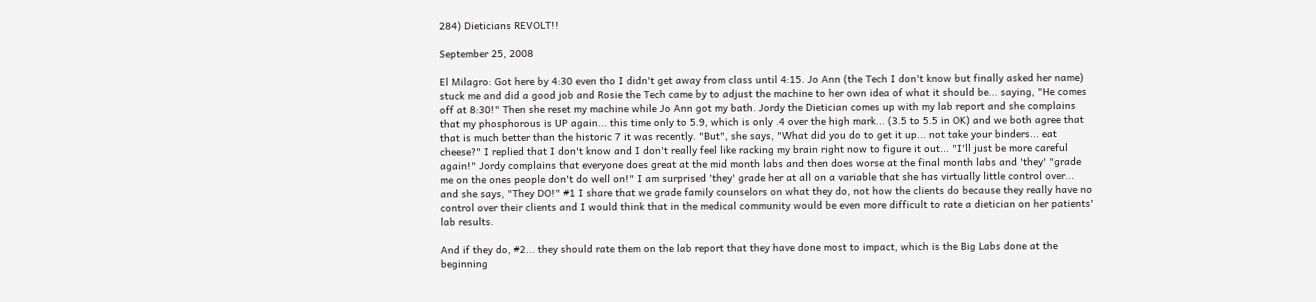284) Dieticians REVOLT!!

September 25, 2008

El Milagro: Got here by 4:30 even tho I didn't get away from class until 4:15. Jo Ann (the Tech I don't know but finally asked her name) stuck me and did a good job and Rosie the Tech came by to adjust the machine to her own idea of what it should be... saying, "He comes off at 8:30!" Then she reset my machine while Jo Ann got my bath. Jordy the Dietician comes up with my lab report and she complains that my phosphorous is UP again... this time only to 5.9, which is only .4 over the high mark... (3.5 to 5.5 in OK) and we both agree that that is much better than the historic 7 it was recently. "But", she says, "What did you do to get it up... not take your binders... eat cheese?" I replied that I don't know and I don't really feel like racking my brain right now to figure it out... "I'll just be more careful again!" Jordy complains that everyone does great at the mid month labs and then does worse at the final month labs and 'they' "grade me on the ones people don't do well on!" I am surprised 'they' grade her at all on a variable that she has virtually little control over... and she says, "They DO!" #1 I share that we grade family counselors on what they do, not how the clients do because they really have no control over their clients and I would think that in the medical community would be even more difficult to rate a dietician on her patients' lab results.

And if they do, #2... they should rate them on the lab report that they have done most to impact, which is the Big Labs done at the beginning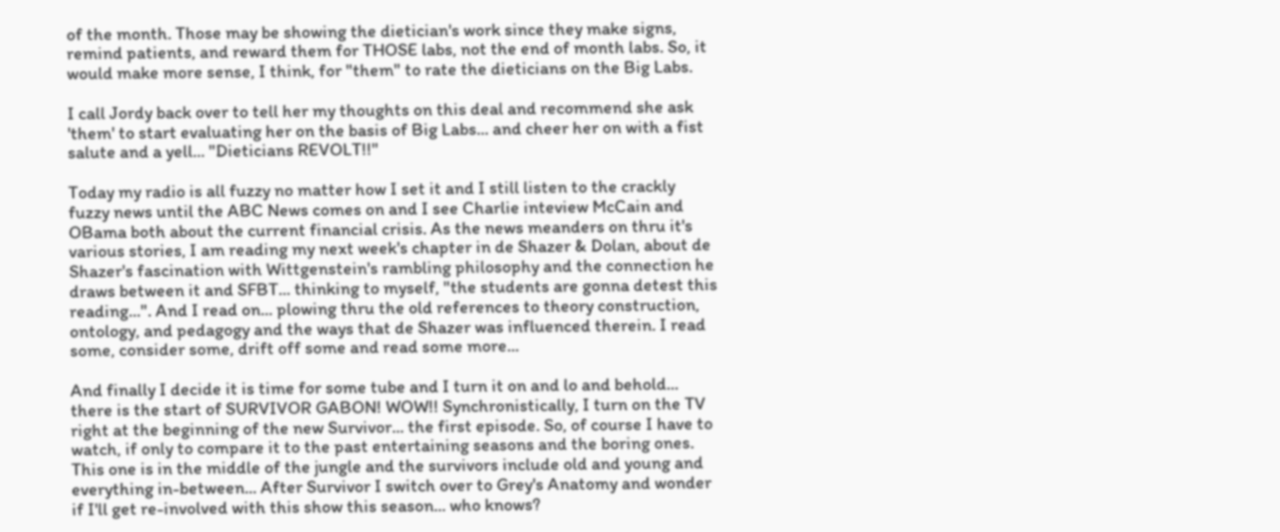of the month. Those may be showing the dietician's work since they make signs, remind patients, and reward them for THOSE labs, not the end of month labs. So, it would make more sense, I think, for "them" to rate the dieticians on the Big Labs.

I call Jordy back over to tell her my thoughts on this deal and recommend she ask 'them' to start evaluating her on the basis of Big Labs... and cheer her on with a fist salute and a yell... "Dieticians REVOLT!!"

Today my radio is all fuzzy no matter how I set it and I still listen to the crackly fuzzy news until the ABC News comes on and I see Charlie inteview McCain and OBama both about the current financial crisis. As the news meanders on thru it's various stories, I am reading my next week's chapter in de Shazer & Dolan, about de Shazer's fascination with Wittgenstein's rambling philosophy and the connection he draws between it and SFBT... thinking to myself, "the students are gonna detest this reading...". And I read on... plowing thru the old references to theory construction, ontology, and pedagogy and the ways that de Shazer was influenced therein. I read some, consider some, drift off some and read some more...

And finally I decide it is time for some tube and I turn it on and lo and behold... there is the start of SURVIVOR GABON! WOW!! Synchronistically, I turn on the TV right at the beginning of the new Survivor... the first episode. So, of course I have to watch, if only to compare it to the past entertaining seasons and the boring ones. This one is in the middle of the jungle and the survivors include old and young and everything in-between... After Survivor I switch over to Grey's Anatomy and wonder if I'll get re-involved with this show this season... who knows?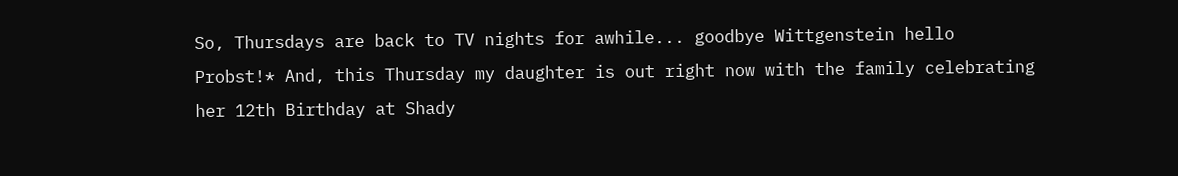So, Thursdays are back to TV nights for awhile... goodbye Wittgenstein hello Probst!* And, this Thursday my daughter is out right now with the family celebrating her 12th Birthday at Shady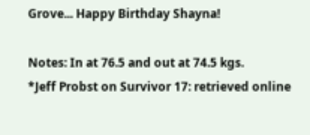Grove... Happy Birthday Shayna!

Notes: In at 76.5 and out at 74.5 kgs.
*Jeff Probst on Survivor 17: retrieved online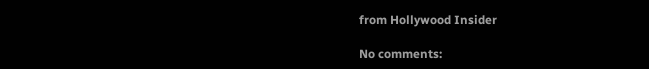from Hollywood Insider

No comments: